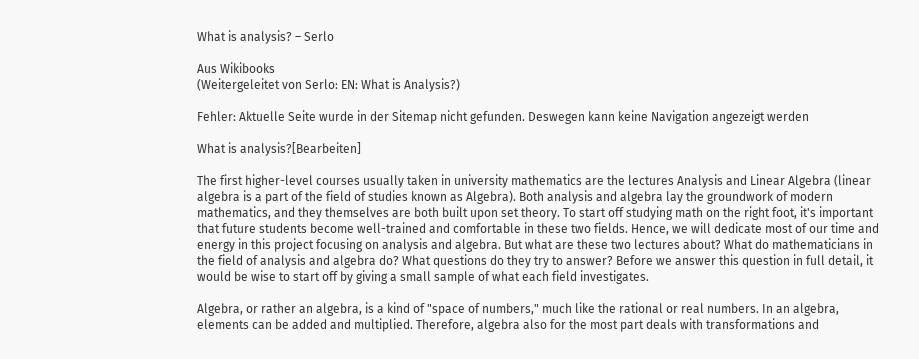What is analysis? – Serlo

Aus Wikibooks
(Weitergeleitet von Serlo: EN: What is Analysis?)

Fehler: Aktuelle Seite wurde in der Sitemap nicht gefunden. Deswegen kann keine Navigation angezeigt werden

What is analysis?[Bearbeiten]

The first higher-level courses usually taken in university mathematics are the lectures Analysis and Linear Algebra (linear algebra is a part of the field of studies known as Algebra). Both analysis and algebra lay the groundwork of modern mathematics, and they themselves are both built upon set theory. To start off studying math on the right foot, it's important that future students become well-trained and comfortable in these two fields. Hence, we will dedicate most of our time and energy in this project focusing on analysis and algebra. But what are these two lectures about? What do mathematicians in the field of analysis and algebra do? What questions do they try to answer? Before we answer this question in full detail, it would be wise to start off by giving a small sample of what each field investigates.

Algebra, or rather an algebra, is a kind of "space of numbers," much like the rational or real numbers. In an algebra, elements can be added and multiplied. Therefore, algebra also for the most part deals with transformations and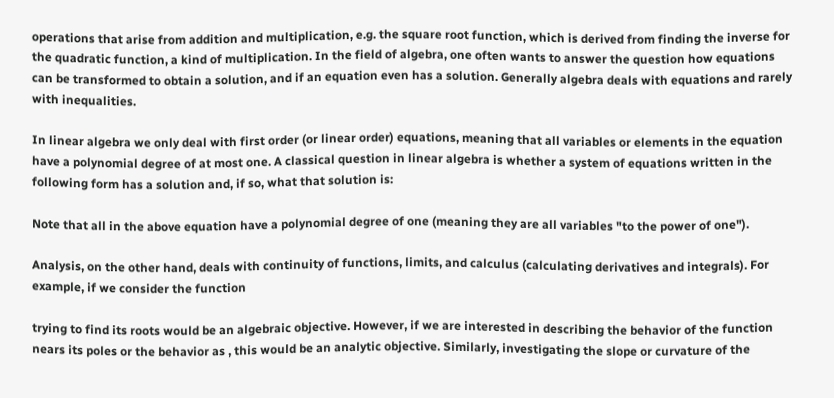operations that arise from addition and multiplication, e.g. the square root function, which is derived from finding the inverse for the quadratic function, a kind of multiplication. In the field of algebra, one often wants to answer the question how equations can be transformed to obtain a solution, and if an equation even has a solution. Generally algebra deals with equations and rarely with inequalities.

In linear algebra we only deal with first order (or linear order) equations, meaning that all variables or elements in the equation have a polynomial degree of at most one. A classical question in linear algebra is whether a system of equations written in the following form has a solution and, if so, what that solution is:

Note that all in the above equation have a polynomial degree of one (meaning they are all variables "to the power of one").

Analysis, on the other hand, deals with continuity of functions, limits, and calculus (calculating derivatives and integrals). For example, if we consider the function

trying to find its roots would be an algebraic objective. However, if we are interested in describing the behavior of the function nears its poles or the behavior as , this would be an analytic objective. Similarly, investigating the slope or curvature of the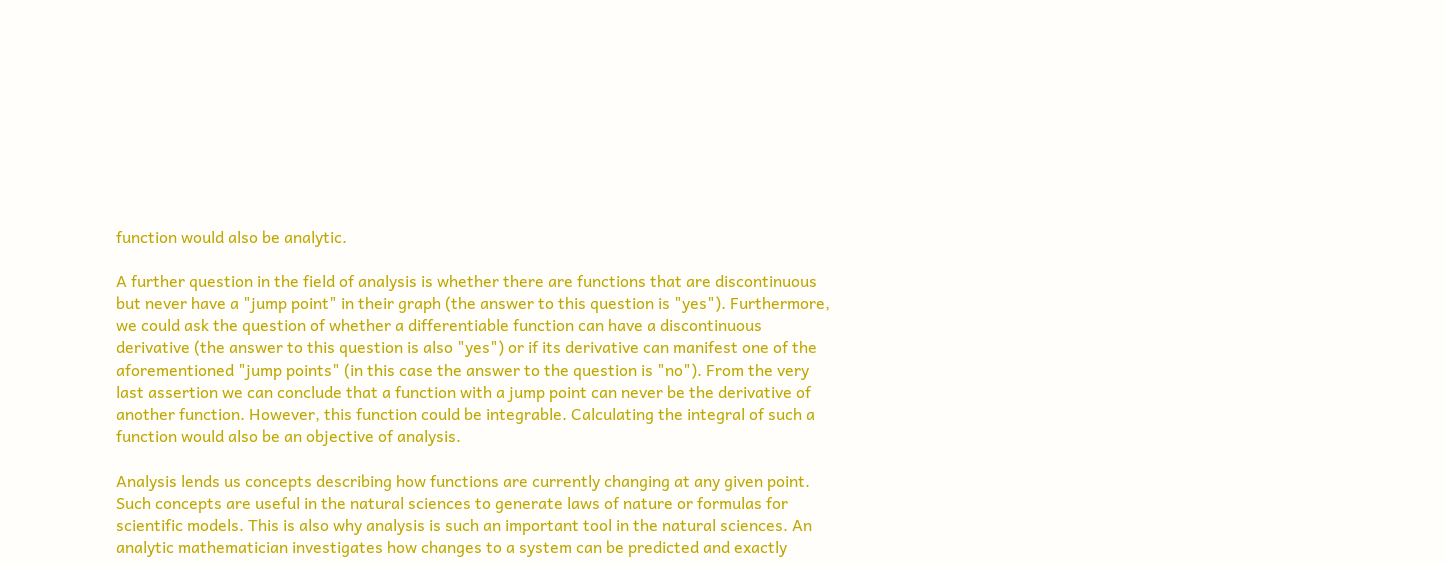function would also be analytic.

A further question in the field of analysis is whether there are functions that are discontinuous but never have a "jump point" in their graph (the answer to this question is "yes"). Furthermore, we could ask the question of whether a differentiable function can have a discontinuous derivative (the answer to this question is also "yes") or if its derivative can manifest one of the aforementioned "jump points" (in this case the answer to the question is "no"). From the very last assertion we can conclude that a function with a jump point can never be the derivative of another function. However, this function could be integrable. Calculating the integral of such a function would also be an objective of analysis.

Analysis lends us concepts describing how functions are currently changing at any given point. Such concepts are useful in the natural sciences to generate laws of nature or formulas for scientific models. This is also why analysis is such an important tool in the natural sciences. An analytic mathematician investigates how changes to a system can be predicted and exactly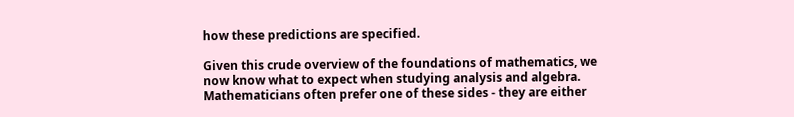how these predictions are specified.

Given this crude overview of the foundations of mathematics, we now know what to expect when studying analysis and algebra. Mathematicians often prefer one of these sides - they are either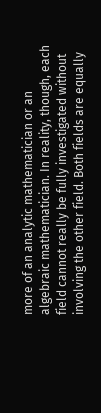more of an analytic mathematician or an algebraic mathematician. In reality, though, each field cannot really be fully investigated without involving the other field. Both fields are equally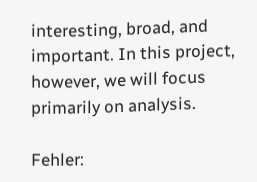interesting, broad, and important. In this project, however, we will focus primarily on analysis.

Fehler: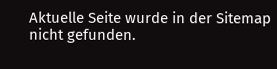Aktuelle Seite wurde in der Sitemap nicht gefunden.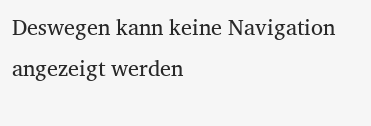Deswegen kann keine Navigation angezeigt werden